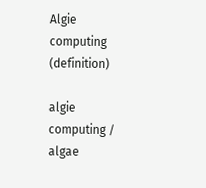Algie computing (definition)

algie computing / algae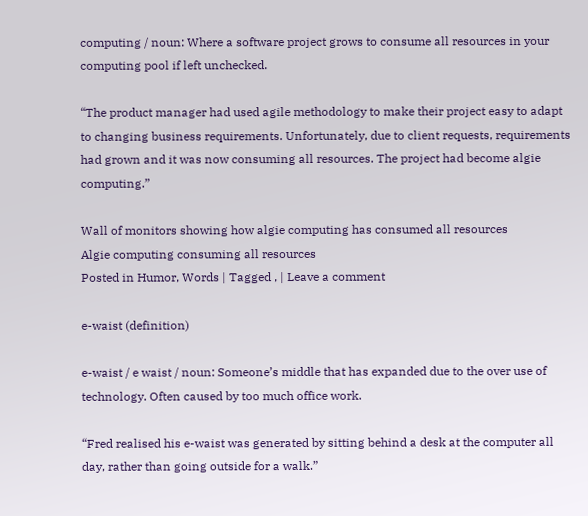computing / noun: Where a software project grows to consume all resources in your computing pool if left unchecked.

“The product manager had used agile methodology to make their project easy to adapt to changing business requirements. Unfortunately, due to client requests, requirements had grown and it was now consuming all resources. The project had become algie computing.”

Wall of monitors showing how algie computing has consumed all resources
Algie computing consuming all resources
Posted in Humor, Words | Tagged , | Leave a comment

e-waist (definition)

e-waist / e waist / noun: Someone’s middle that has expanded due to the over use of technology. Often caused by too much office work.

“Fred realised his e-waist was generated by sitting behind a desk at the computer all day, rather than going outside for a walk.”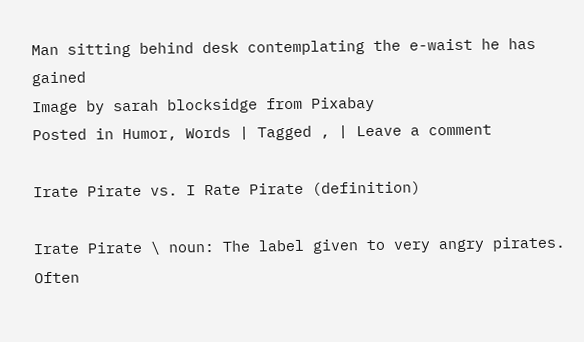Man sitting behind desk contemplating the e-waist he has gained
Image by sarah blocksidge from Pixabay
Posted in Humor, Words | Tagged , | Leave a comment

Irate Pirate vs. I Rate Pirate (definition)

Irate Pirate \ noun: The label given to very angry pirates. Often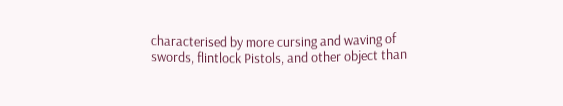characterised by more cursing and waving of swords, flintlock Pistols, and other object than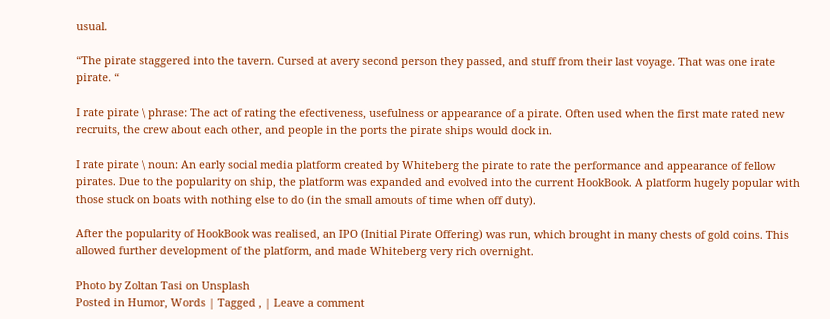usual.

“The pirate staggered into the tavern. Cursed at avery second person they passed, and stuff from their last voyage. That was one irate pirate. “

I rate pirate \ phrase: The act of rating the efectiveness, usefulness or appearance of a pirate. Often used when the first mate rated new recruits, the crew about each other, and people in the ports the pirate ships would dock in.

I rate pirate \ noun: An early social media platform created by Whiteberg the pirate to rate the performance and appearance of fellow pirates. Due to the popularity on ship, the platform was expanded and evolved into the current HookBook. A platform hugely popular with those stuck on boats with nothing else to do (in the small amouts of time when off duty).

After the popularity of HookBook was realised, an IPO (Initial Pirate Offering) was run, which brought in many chests of gold coins. This allowed further development of the platform, and made Whiteberg very rich overnight.

Photo by Zoltan Tasi on Unsplash
Posted in Humor, Words | Tagged , | Leave a comment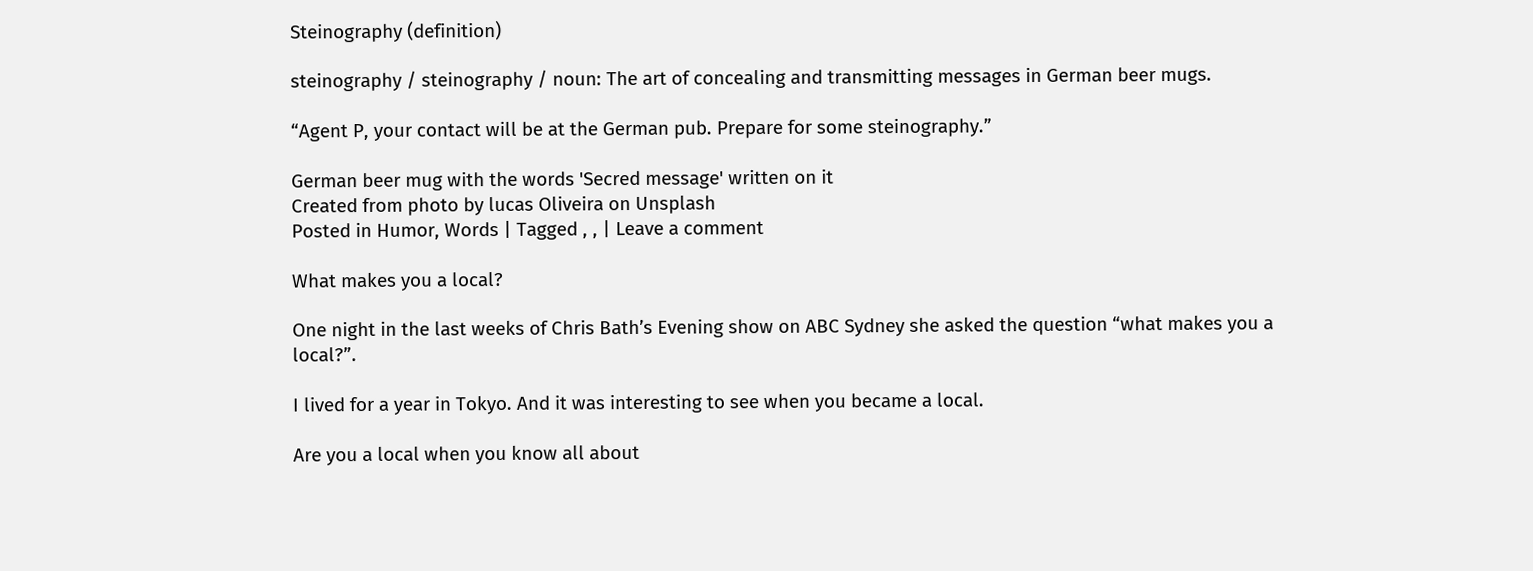Steinography (definition)

steinography / steinography / noun: The art of concealing and transmitting messages in German beer mugs.

“Agent P, your contact will be at the German pub. Prepare for some steinography.”

German beer mug with the words 'Secred message' written on it
Created from photo by lucas Oliveira on Unsplash
Posted in Humor, Words | Tagged , , | Leave a comment

What makes you a local?

One night in the last weeks of Chris Bath’s Evening show on ABC Sydney she asked the question “what makes you a local?”.

I lived for a year in Tokyo. And it was interesting to see when you became a local.

Are you a local when you know all about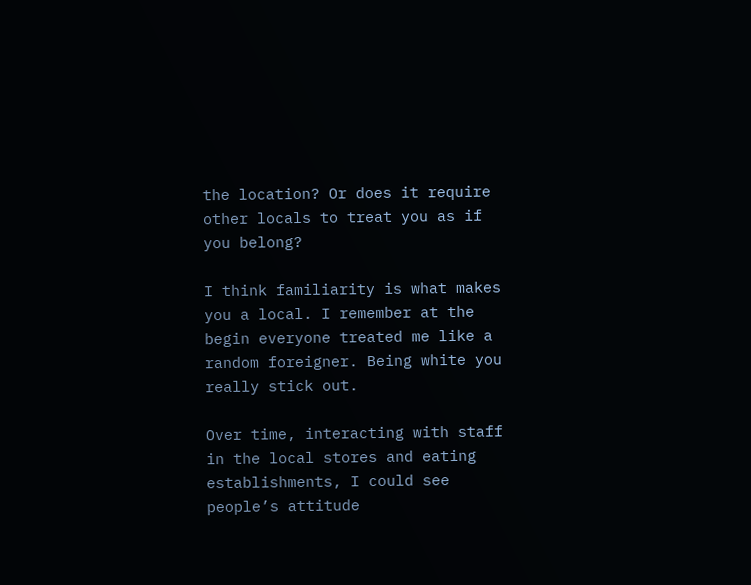the location? Or does it require other locals to treat you as if you belong?

I think familiarity is what makes you a local. I remember at the begin everyone treated me like a random foreigner. Being white you really stick out.

Over time, interacting with staff in the local stores and eating establishments, I could see people’s attitude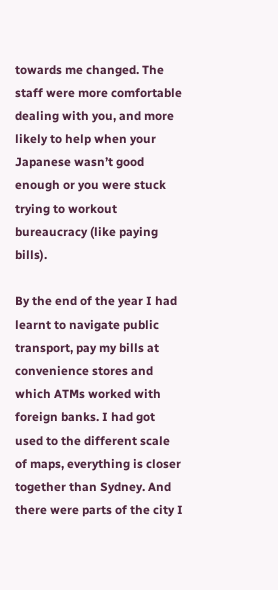towards me changed. The staff were more comfortable dealing with you, and more likely to help when your Japanese wasn’t good enough or you were stuck trying to workout bureaucracy (like paying bills).

By the end of the year I had learnt to navigate public transport, pay my bills at convenience stores and which ATMs worked with foreign banks. I had got used to the different scale of maps, everything is closer together than Sydney. And there were parts of the city I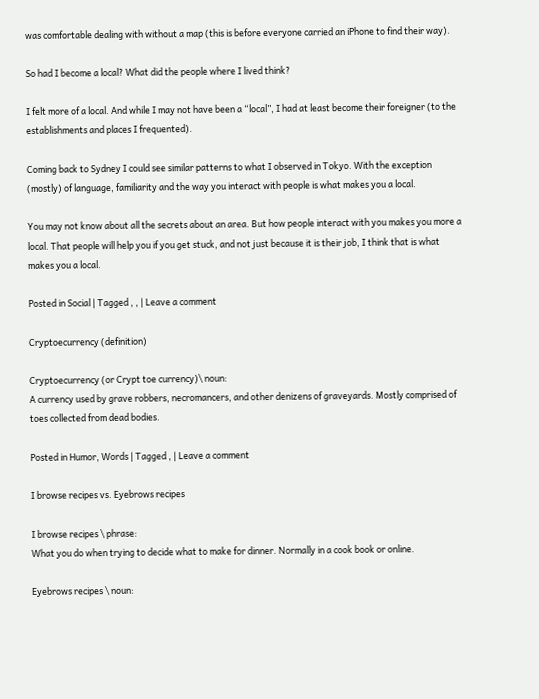was comfortable dealing with without a map (this is before everyone carried an iPhone to find their way).

So had I become a local? What did the people where I lived think?

I felt more of a local. And while I may not have been a “local”, I had at least become their foreigner (to the establishments and places I frequented).

Coming back to Sydney I could see similar patterns to what I observed in Tokyo. With the exception (mostly) of language, familiarity and the way you interact with people is what makes you a local.

You may not know about all the secrets about an area. But how people interact with you makes you more a local. That people will help you if you get stuck, and not just because it is their job, I think that is what makes you a local.

Posted in Social | Tagged , , | Leave a comment

Cryptoecurrency (definition)

Cryptoecurrency (or Crypt toe currency)\ noun:
A currency used by grave robbers, necromancers, and other denizens of graveyards. Mostly comprised of toes collected from dead bodies.

Posted in Humor, Words | Tagged , | Leave a comment

I browse recipes vs. Eyebrows recipes

I browse recipes \ phrase:
What you do when trying to decide what to make for dinner. Normally in a cook book or online.

Eyebrows recipes \ noun: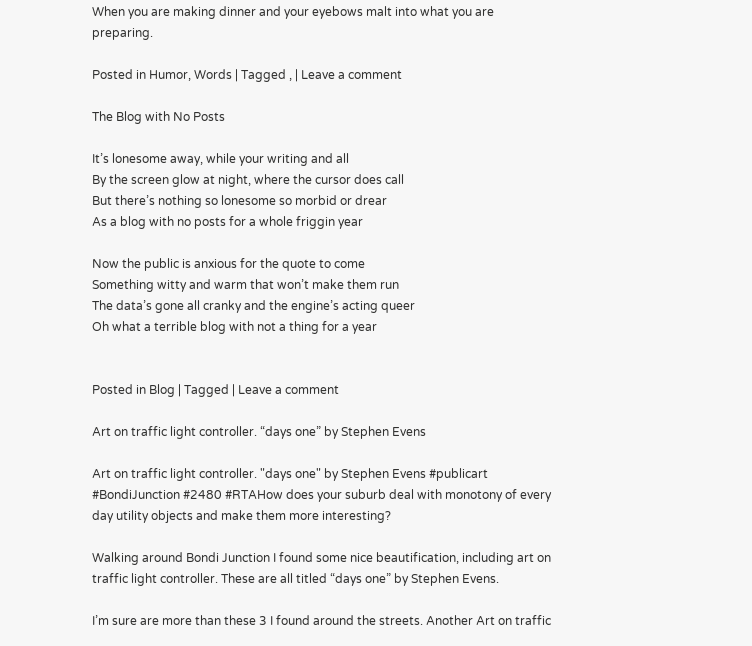When you are making dinner and your eyebows malt into what you are preparing.

Posted in Humor, Words | Tagged , | Leave a comment

The Blog with No Posts

It’s lonesome away, while your writing and all
By the screen glow at night, where the cursor does call
But there’s nothing so lonesome so morbid or drear
As a blog with no posts for a whole friggin year

Now the public is anxious for the quote to come
Something witty and warm that won’t make them run
The data’s gone all cranky and the engine’s acting queer
Oh what a terrible blog with not a thing for a year


Posted in Blog | Tagged | Leave a comment

Art on traffic light controller. “days one” by Stephen Evens

Art on traffic light controller. "days one" by Stephen Evens #publicart #BondiJunction #2480 #RTAHow does your suburb deal with monotony of every day utility objects and make them more interesting?

Walking around Bondi Junction I found some nice beautification, including art on traffic light controller. These are all titled “days one” by Stephen Evens.

I’m sure are more than these 3 I found around the streets. Another Art on traffic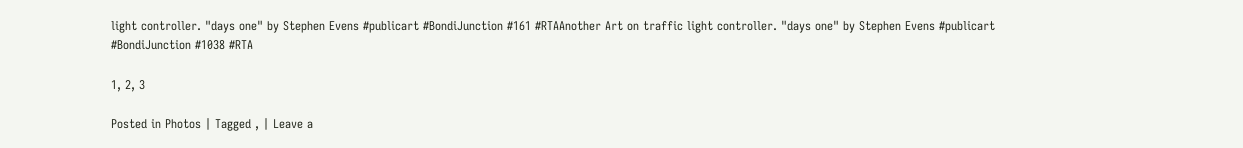light controller. "days one" by Stephen Evens #publicart #BondiJunction #161 #RTAAnother Art on traffic light controller. "days one" by Stephen Evens #publicart #BondiJunction #1038 #RTA

1, 2, 3

Posted in Photos | Tagged , | Leave a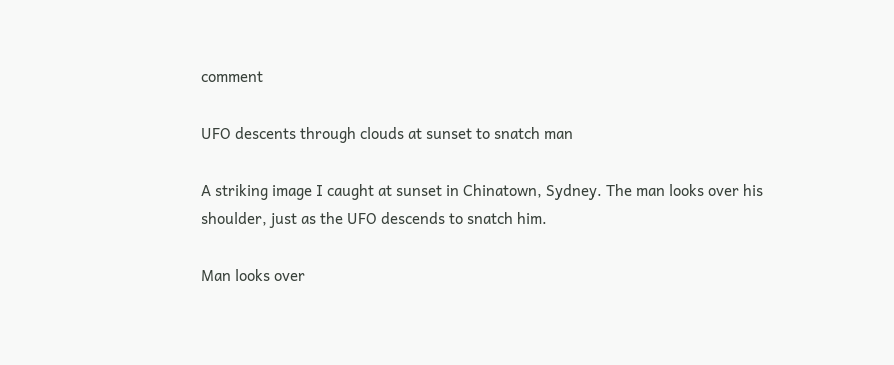comment

UFO descents through clouds at sunset to snatch man

A striking image I caught at sunset in Chinatown, Sydney. The man looks over his shoulder, just as the UFO descends to snatch him.

Man looks over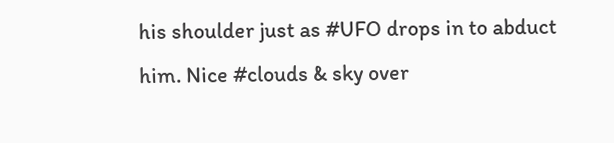his shoulder just as #UFO drops in to abduct him. Nice #clouds & sky over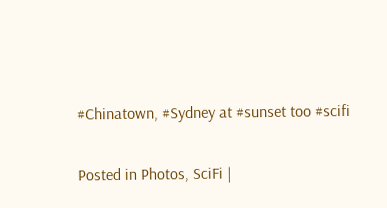#Chinatown, #Sydney at #sunset too #scifi

Posted in Photos, SciFi |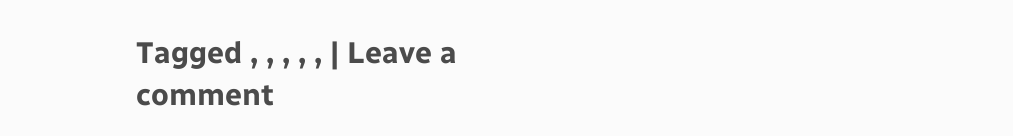Tagged , , , , , | Leave a comment